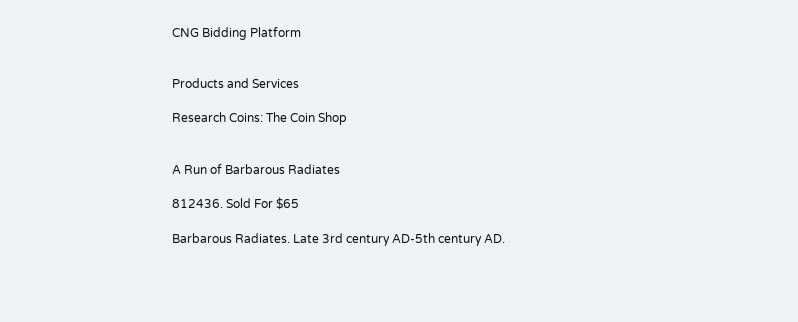CNG Bidding Platform


Products and Services

Research Coins: The Coin Shop


A Run of Barbarous Radiates

812436. Sold For $65

Barbarous Radiates. Late 3rd century AD-5th century AD.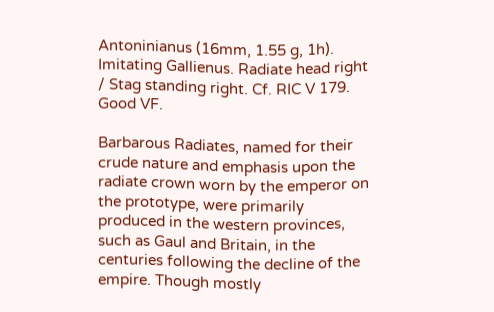Antoninianus (16mm, 1.55 g, 1h). Imitating Gallienus. Radiate head right / Stag standing right. Cf. RIC V 179. Good VF.

Barbarous Radiates, named for their crude nature and emphasis upon the radiate crown worn by the emperor on the prototype, were primarily produced in the western provinces, such as Gaul and Britain, in the centuries following the decline of the empire. Though mostly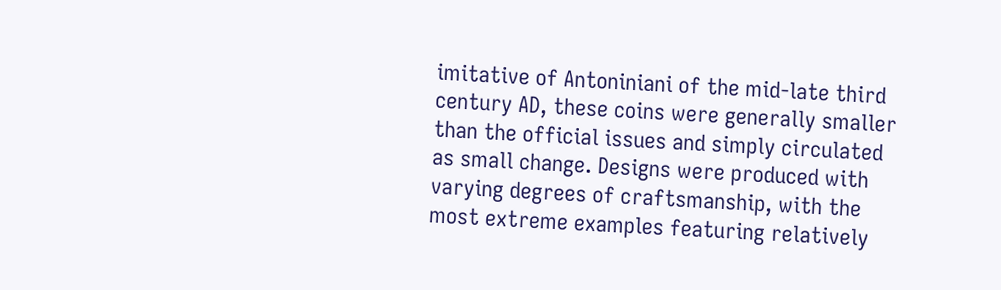imitative of Antoniniani of the mid-late third century AD, these coins were generally smaller than the official issues and simply circulated as small change. Designs were produced with varying degrees of craftsmanship, with the most extreme examples featuring relatively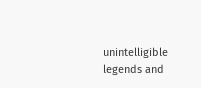unintelligible legends and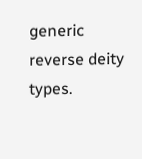generic reverse deity types.